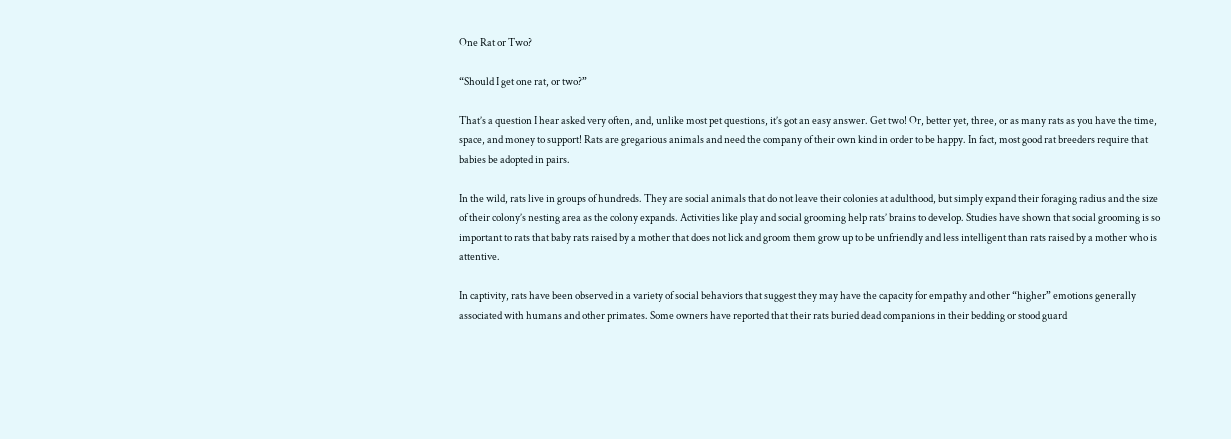One Rat or Two?

“Should I get one rat, or two?”

That’s a question I hear asked very often, and, unlike most pet questions, it’s got an easy answer. Get two! Or, better yet, three, or as many rats as you have the time, space, and money to support! Rats are gregarious animals and need the company of their own kind in order to be happy. In fact, most good rat breeders require that babies be adopted in pairs.

In the wild, rats live in groups of hundreds. They are social animals that do not leave their colonies at adulthood, but simply expand their foraging radius and the size of their colony’s nesting area as the colony expands. Activities like play and social grooming help rats’ brains to develop. Studies have shown that social grooming is so important to rats that baby rats raised by a mother that does not lick and groom them grow up to be unfriendly and less intelligent than rats raised by a mother who is attentive.

In captivity, rats have been observed in a variety of social behaviors that suggest they may have the capacity for empathy and other “higher” emotions generally associated with humans and other primates. Some owners have reported that their rats buried dead companions in their bedding or stood guard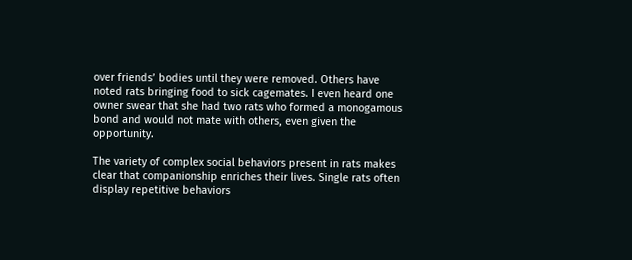over friends’ bodies until they were removed. Others have noted rats bringing food to sick cagemates. I even heard one owner swear that she had two rats who formed a monogamous bond and would not mate with others, even given the opportunity.

The variety of complex social behaviors present in rats makes clear that companionship enriches their lives. Single rats often display repetitive behaviors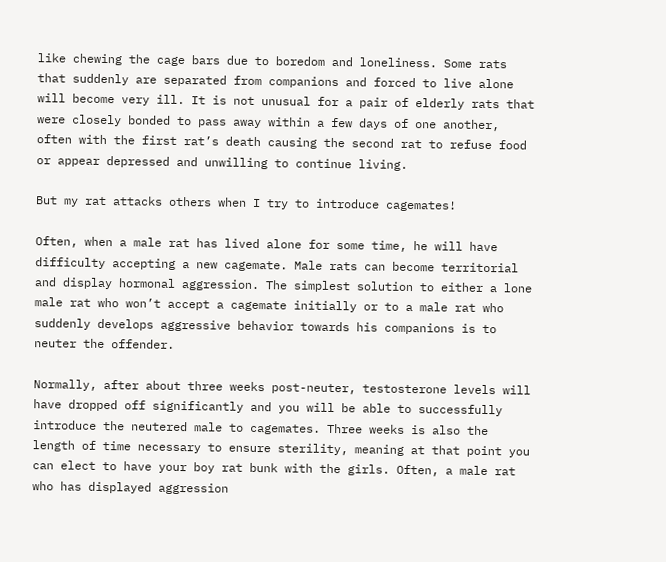like chewing the cage bars due to boredom and loneliness. Some rats that suddenly are separated from companions and forced to live alone will become very ill. It is not unusual for a pair of elderly rats that were closely bonded to pass away within a few days of one another, often with the first rat’s death causing the second rat to refuse food or appear depressed and unwilling to continue living.

But my rat attacks others when I try to introduce cagemates!

Often, when a male rat has lived alone for some time, he will have difficulty accepting a new cagemate. Male rats can become territorial and display hormonal aggression. The simplest solution to either a lone male rat who won’t accept a cagemate initially or to a male rat who suddenly develops aggressive behavior towards his companions is to neuter the offender.

Normally, after about three weeks post-neuter, testosterone levels will have dropped off significantly and you will be able to successfully introduce the neutered male to cagemates. Three weeks is also the length of time necessary to ensure sterility, meaning at that point you can elect to have your boy rat bunk with the girls. Often, a male rat who has displayed aggression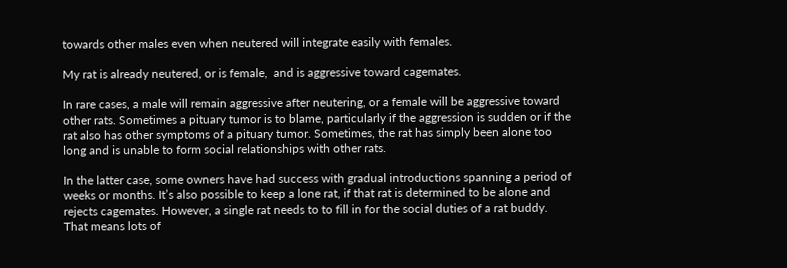towards other males even when neutered will integrate easily with females.

My rat is already neutered, or is female,  and is aggressive toward cagemates.

In rare cases, a male will remain aggressive after neutering, or a female will be aggressive toward other rats. Sometimes a pituary tumor is to blame, particularly if the aggression is sudden or if the rat also has other symptoms of a pituary tumor. Sometimes, the rat has simply been alone too long and is unable to form social relationships with other rats.

In the latter case, some owners have had success with gradual introductions spanning a period of weeks or months. It’s also possible to keep a lone rat, if that rat is determined to be alone and rejects cagemates. However, a single rat needs to to fill in for the social duties of a rat buddy. That means lots of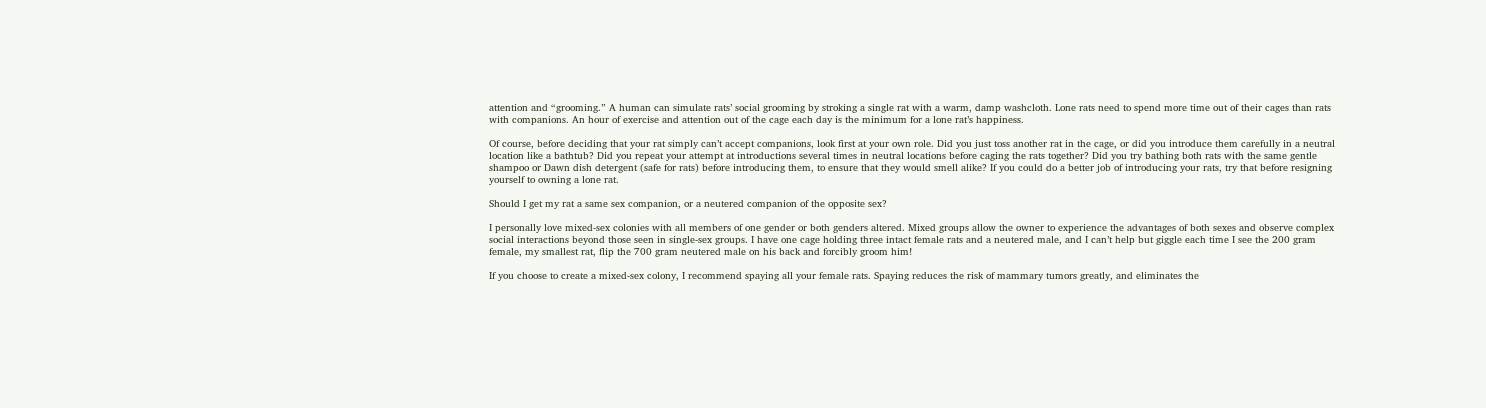attention and “grooming.” A human can simulate rats’ social grooming by stroking a single rat with a warm, damp washcloth. Lone rats need to spend more time out of their cages than rats with companions. An hour of exercise and attention out of the cage each day is the minimum for a lone rat’s happiness.

Of course, before deciding that your rat simply can’t accept companions, look first at your own role. Did you just toss another rat in the cage, or did you introduce them carefully in a neutral location like a bathtub? Did you repeat your attempt at introductions several times in neutral locations before caging the rats together? Did you try bathing both rats with the same gentle shampoo or Dawn dish detergent (safe for rats) before introducing them, to ensure that they would smell alike? If you could do a better job of introducing your rats, try that before resigning yourself to owning a lone rat.

Should I get my rat a same sex companion, or a neutered companion of the opposite sex?

I personally love mixed-sex colonies with all members of one gender or both genders altered. Mixed groups allow the owner to experience the advantages of both sexes and observe complex social interactions beyond those seen in single-sex groups. I have one cage holding three intact female rats and a neutered male, and I can’t help but giggle each time I see the 200 gram female, my smallest rat, flip the 700 gram neutered male on his back and forcibly groom him!

If you choose to create a mixed-sex colony, I recommend spaying all your female rats. Spaying reduces the risk of mammary tumors greatly, and eliminates the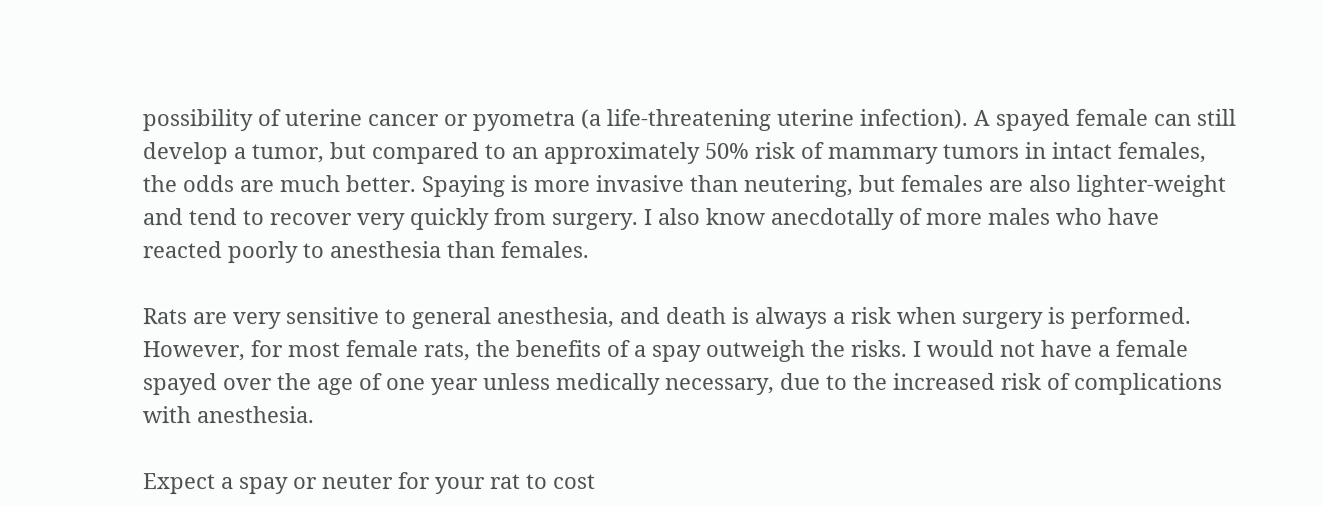possibility of uterine cancer or pyometra (a life-threatening uterine infection). A spayed female can still develop a tumor, but compared to an approximately 50% risk of mammary tumors in intact females, the odds are much better. Spaying is more invasive than neutering, but females are also lighter-weight and tend to recover very quickly from surgery. I also know anecdotally of more males who have reacted poorly to anesthesia than females.

Rats are very sensitive to general anesthesia, and death is always a risk when surgery is performed. However, for most female rats, the benefits of a spay outweigh the risks. I would not have a female spayed over the age of one year unless medically necessary, due to the increased risk of complications with anesthesia.

Expect a spay or neuter for your rat to cost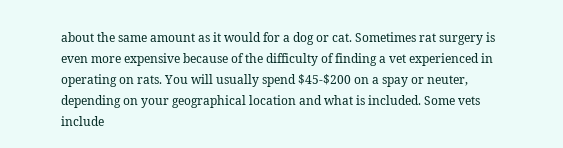about the same amount as it would for a dog or cat. Sometimes rat surgery is even more expensive because of the difficulty of finding a vet experienced in operating on rats. You will usually spend $45-$200 on a spay or neuter, depending on your geographical location and what is included. Some vets include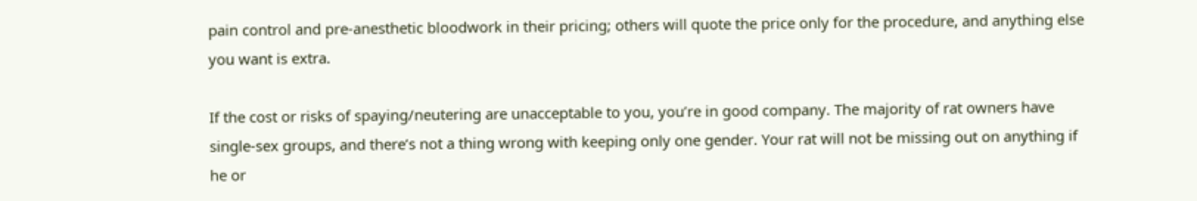pain control and pre-anesthetic bloodwork in their pricing; others will quote the price only for the procedure, and anything else you want is extra.

If the cost or risks of spaying/neutering are unacceptable to you, you’re in good company. The majority of rat owners have single-sex groups, and there’s not a thing wrong with keeping only one gender. Your rat will not be missing out on anything if he or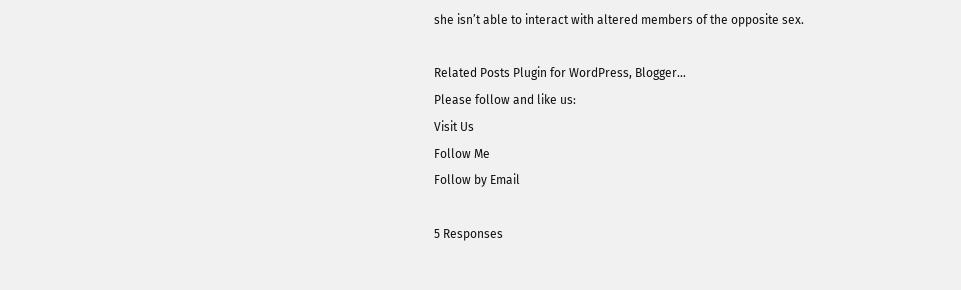she isn’t able to interact with altered members of the opposite sex.

Related Posts Plugin for WordPress, Blogger...
Please follow and like us:
Visit Us
Follow Me
Follow by Email

5 Responses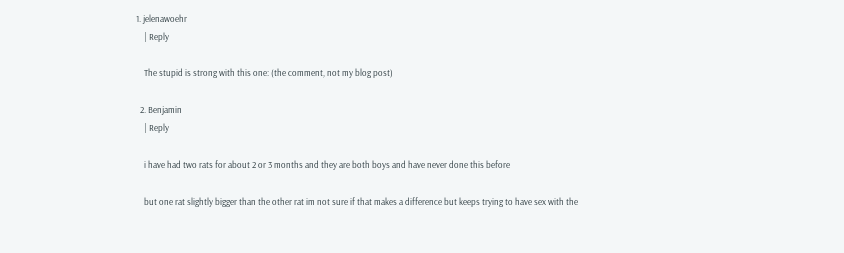1. jelenawoehr
    | Reply

    The stupid is strong with this one: (the comment, not my blog post)

  2. Benjamin
    | Reply

    i have had two rats for about 2 or 3 months and they are both boys and have never done this before

    but one rat slightly bigger than the other rat im not sure if that makes a difference but keeps trying to have sex with the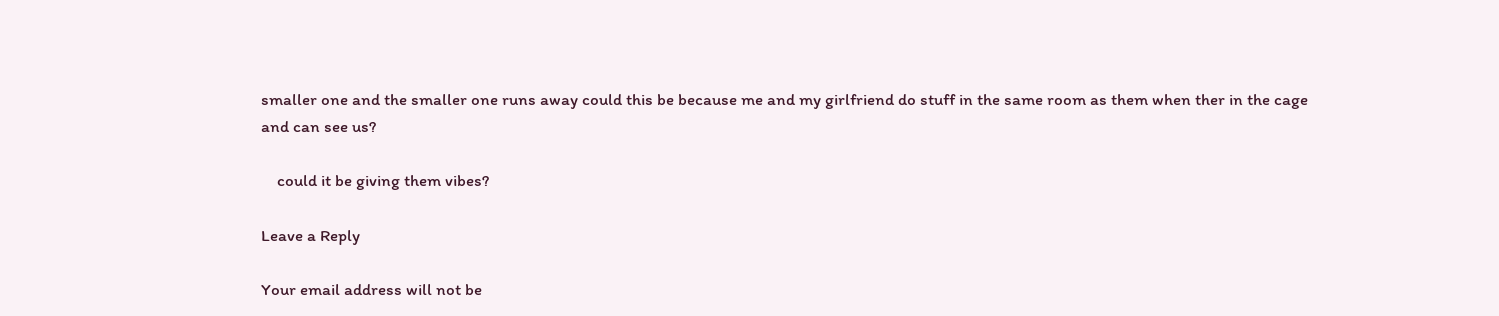smaller one and the smaller one runs away could this be because me and my girlfriend do stuff in the same room as them when ther in the cage and can see us?

    could it be giving them vibes?

Leave a Reply

Your email address will not be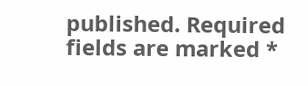published. Required fields are marked *